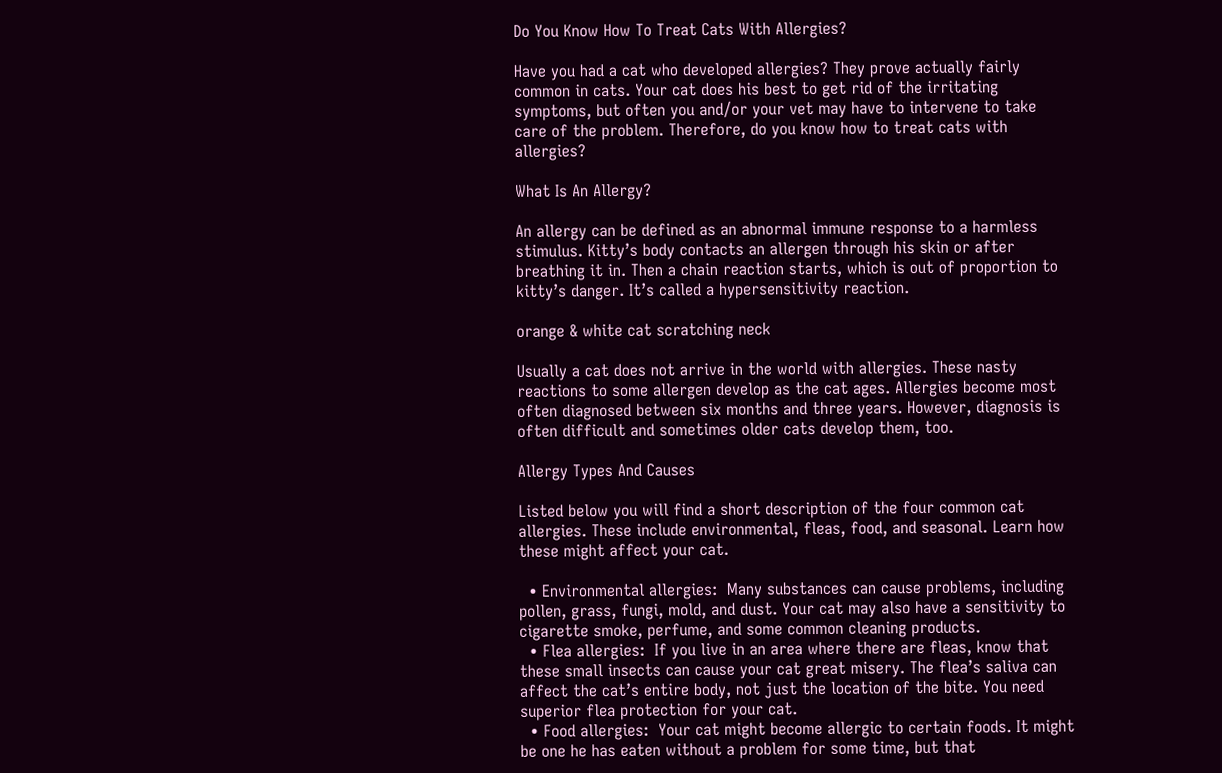Do You Know How To Treat Cats With Allergies?

Have you had a cat who developed allergies? They prove actually fairly common in cats. Your cat does his best to get rid of the irritating symptoms, but often you and/or your vet may have to intervene to take care of the problem. Therefore, do you know how to treat cats with allergies?

What Is An Allergy?

An allergy can be defined as an abnormal immune response to a harmless stimulus. Kitty’s body contacts an allergen through his skin or after breathing it in. Then a chain reaction starts, which is out of proportion to kitty’s danger. It’s called a hypersensitivity reaction.

orange & white cat scratching neck

Usually a cat does not arrive in the world with allergies. These nasty reactions to some allergen develop as the cat ages. Allergies become most often diagnosed between six months and three years. However, diagnosis is often difficult and sometimes older cats develop them, too.

Allergy Types And Causes

Listed below you will find a short description of the four common cat allergies. These include environmental, fleas, food, and seasonal. Learn how these might affect your cat.

  • Environmental allergies:  Many substances can cause problems, including pollen, grass, fungi, mold, and dust. Your cat may also have a sensitivity to cigarette smoke, perfume, and some common cleaning products.
  • Flea allergies:  If you live in an area where there are fleas, know that these small insects can cause your cat great misery. The flea’s saliva can affect the cat’s entire body, not just the location of the bite. You need superior flea protection for your cat.
  • Food allergies:  Your cat might become allergic to certain foods. It might be one he has eaten without a problem for some time, but that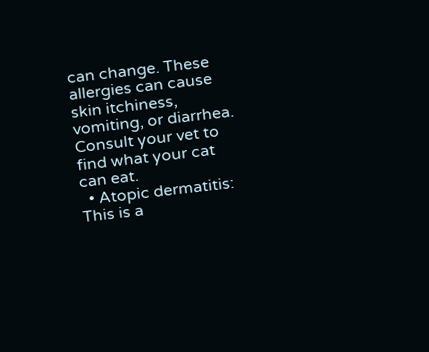can change. These allergies can cause skin itchiness, vomiting, or diarrhea. Consult your vet to find what your cat can eat.
  • Atopic dermatitis:  This is a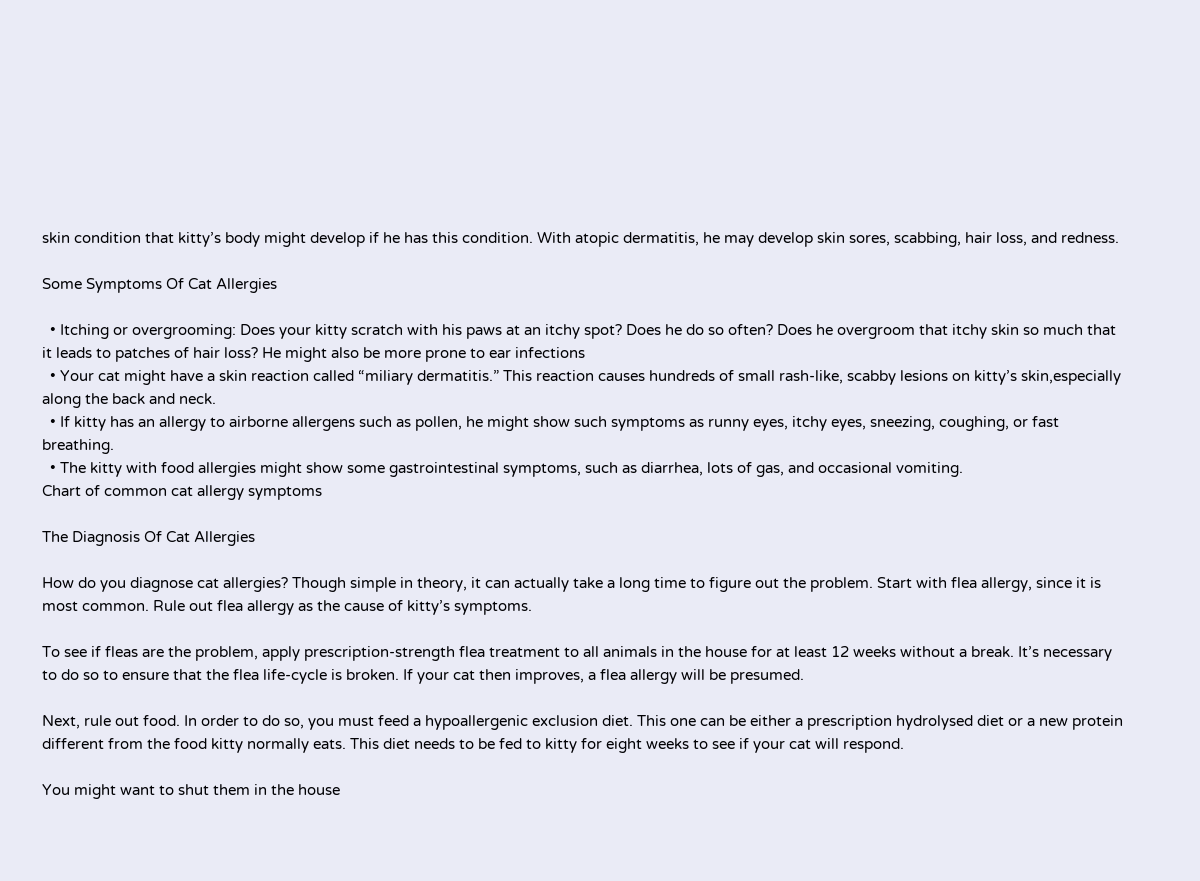skin condition that kitty’s body might develop if he has this condition. With atopic dermatitis, he may develop skin sores, scabbing, hair loss, and redness.

Some Symptoms Of Cat Allergies

  • Itching or overgrooming: Does your kitty scratch with his paws at an itchy spot? Does he do so often? Does he overgroom that itchy skin so much that it leads to patches of hair loss? He might also be more prone to ear infections
  • Your cat might have a skin reaction called “miliary dermatitis.” This reaction causes hundreds of small rash-like, scabby lesions on kitty’s skin,especially along the back and neck.
  • If kitty has an allergy to airborne allergens such as pollen, he might show such symptoms as runny eyes, itchy eyes, sneezing, coughing, or fast breathing.
  • The kitty with food allergies might show some gastrointestinal symptoms, such as diarrhea, lots of gas, and occasional vomiting.
Chart of common cat allergy symptoms

The Diagnosis Of Cat Allergies

How do you diagnose cat allergies? Though simple in theory, it can actually take a long time to figure out the problem. Start with flea allergy, since it is most common. Rule out flea allergy as the cause of kitty’s symptoms.

To see if fleas are the problem, apply prescription-strength flea treatment to all animals in the house for at least 12 weeks without a break. It’s necessary to do so to ensure that the flea life-cycle is broken. If your cat then improves, a flea allergy will be presumed.

Next, rule out food. In order to do so, you must feed a hypoallergenic exclusion diet. This one can be either a prescription hydrolysed diet or a new protein different from the food kitty normally eats. This diet needs to be fed to kitty for eight weeks to see if your cat will respond.

You might want to shut them in the house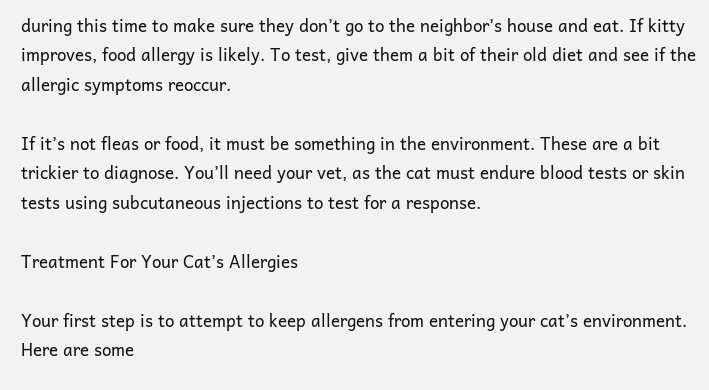during this time to make sure they don’t go to the neighbor’s house and eat. If kitty improves, food allergy is likely. To test, give them a bit of their old diet and see if the allergic symptoms reoccur.

If it’s not fleas or food, it must be something in the environment. These are a bit trickier to diagnose. You’ll need your vet, as the cat must endure blood tests or skin tests using subcutaneous injections to test for a response.

Treatment For Your Cat’s Allergies

Your first step is to attempt to keep allergens from entering your cat’s environment. Here are some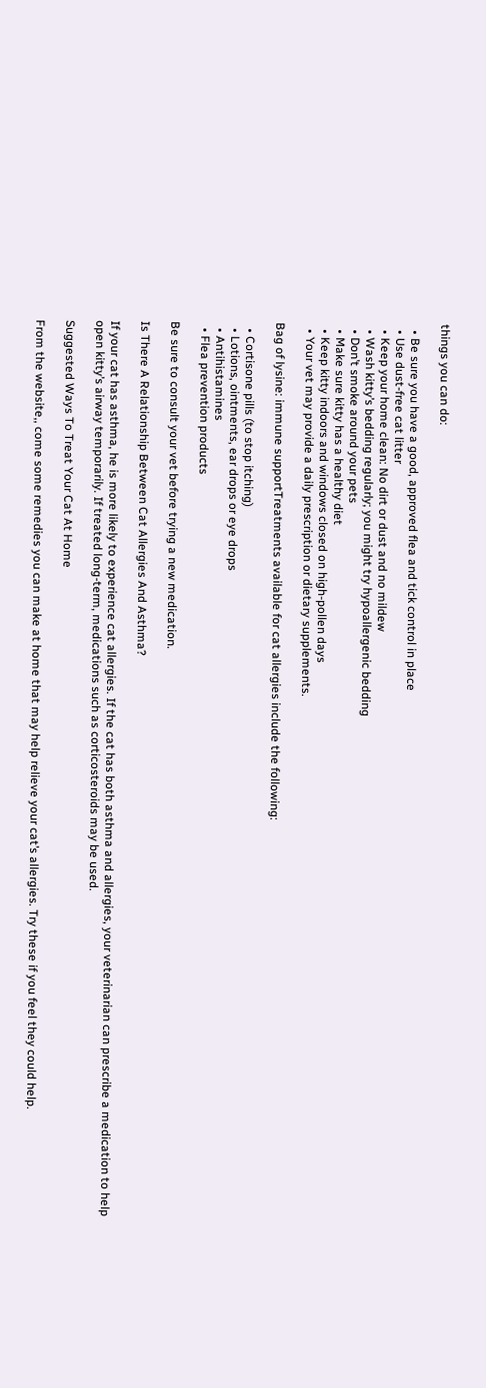things you can do:

  • Be sure you have a good, approved flea and tick control in place
  • Use dust-free cat litter
  • Keep your home clean: No dirt or dust and no mildew
  • Wash kitty’s bedding regularly; you might try hypoallergenic bedding
  • Don’t smoke around your pets
  • Make sure kitty has a healthy diet
  • Keep kitty indoors and windows closed on high-pollen days
  • Your vet may provide a daily prescription or dietary supplements.

Bag of lysine: immune supportTreatments available for cat allergies include the following:

  • Cortisone pills (to stop itching)
  • Lotions, ointments, ear drops or eye drops
  • Antihistamines
  • Flea prevention products

Be sure to consult your vet before trying a new medication.

Is There A Relationship Between Cat Allergies And Asthma?

If your cat has asthma, he is more likely to experience cat allergies. If the cat has both asthma and allergies, your veterinarian can prescribe a medication to help open kitty’s airway temporarily. If treated long-term, medications such as corticosteroids may be used.

Suggested Ways To Treat Your Cat At Home

From the website,, come some remedies you can make at home that may help relieve your cat’s allergies. Try these if you feel they could help.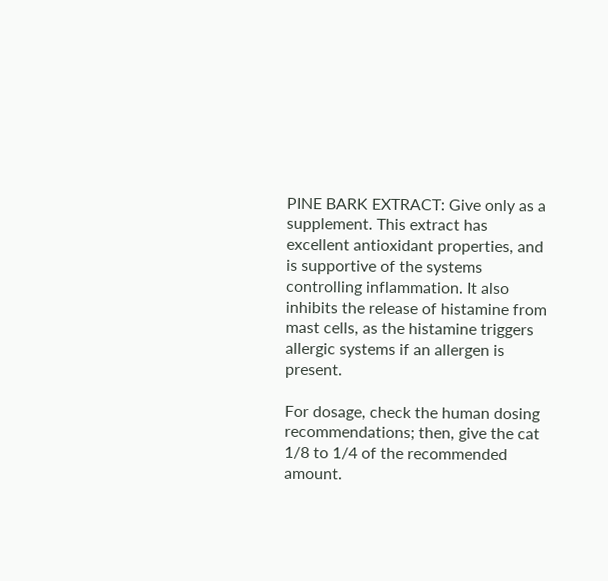PINE BARK EXTRACT: Give only as a supplement. This extract has excellent antioxidant properties, and is supportive of the systems controlling inflammation. It also inhibits the release of histamine from mast cells, as the histamine triggers allergic systems if an allergen is present.

For dosage, check the human dosing recommendations; then, give the cat 1/8 to 1/4 of the recommended amount.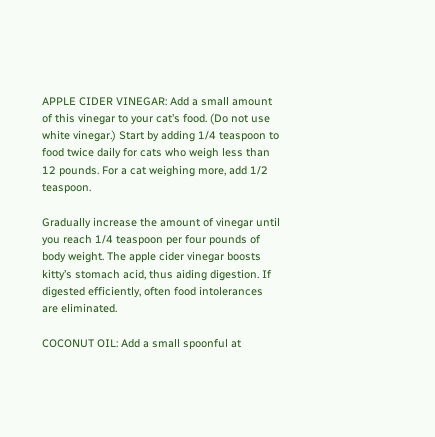APPLE CIDER VINEGAR: Add a small amount of this vinegar to your cat’s food. (Do not use white vinegar.) Start by adding 1/4 teaspoon to food twice daily for cats who weigh less than 12 pounds. For a cat weighing more, add 1/2 teaspoon.

Gradually increase the amount of vinegar until you reach 1/4 teaspoon per four pounds of body weight. The apple cider vinegar boosts kitty’s stomach acid, thus aiding digestion. If digested efficiently, often food intolerances are eliminated.

COCONUT OIL: Add a small spoonful at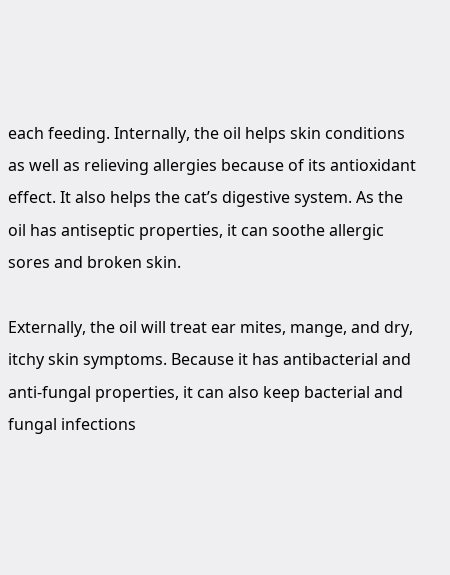each feeding. Internally, the oil helps skin conditions as well as relieving allergies because of its antioxidant effect. It also helps the cat’s digestive system. As the oil has antiseptic properties, it can soothe allergic sores and broken skin.

Externally, the oil will treat ear mites, mange, and dry, itchy skin symptoms. Because it has antibacterial and anti-fungal properties, it can also keep bacterial and fungal infections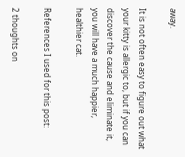away.

It is not often easy to figure out what your kitty is allergic to, but if you can discover the cause and eliminate it, you will have a much happier, healthier cat.

References I used for this post:

2 thoughts on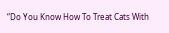“Do You Know How To Treat Cats With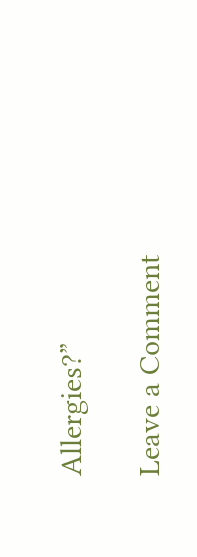Allergies?”

Leave a Comment